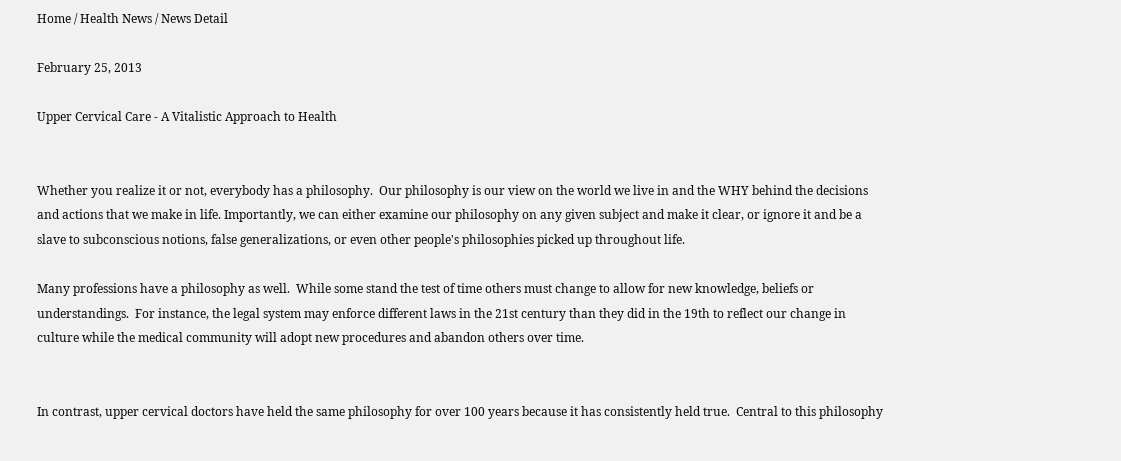Home / Health News / News Detail

February 25, 2013

Upper Cervical Care - A Vitalistic Approach to Health


Whether you realize it or not, everybody has a philosophy.  Our philosophy is our view on the world we live in and the WHY behind the decisions and actions that we make in life. Importantly, we can either examine our philosophy on any given subject and make it clear, or ignore it and be a slave to subconscious notions, false generalizations, or even other people's philosophies picked up throughout life.

Many professions have a philosophy as well.  While some stand the test of time others must change to allow for new knowledge, beliefs or understandings.  For instance, the legal system may enforce different laws in the 21st century than they did in the 19th to reflect our change in culture while the medical community will adopt new procedures and abandon others over time.


In contrast, upper cervical doctors have held the same philosophy for over 100 years because it has consistently held true.  Central to this philosophy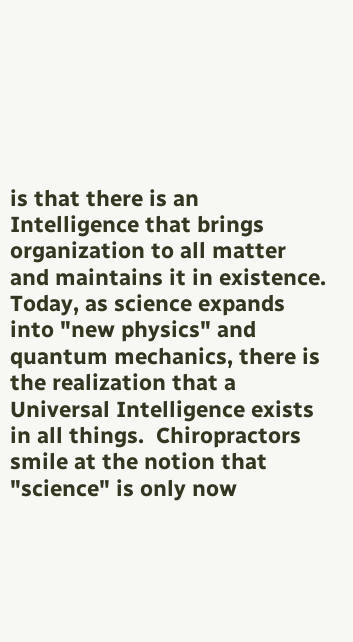is that there is an Intelligence that brings organization to all matter and maintains it in existence.  Today, as science expands into "new physics" and quantum mechanics, there is the realization that a Universal Intelligence exists in all things.  Chiropractors smile at the notion that "science" is only now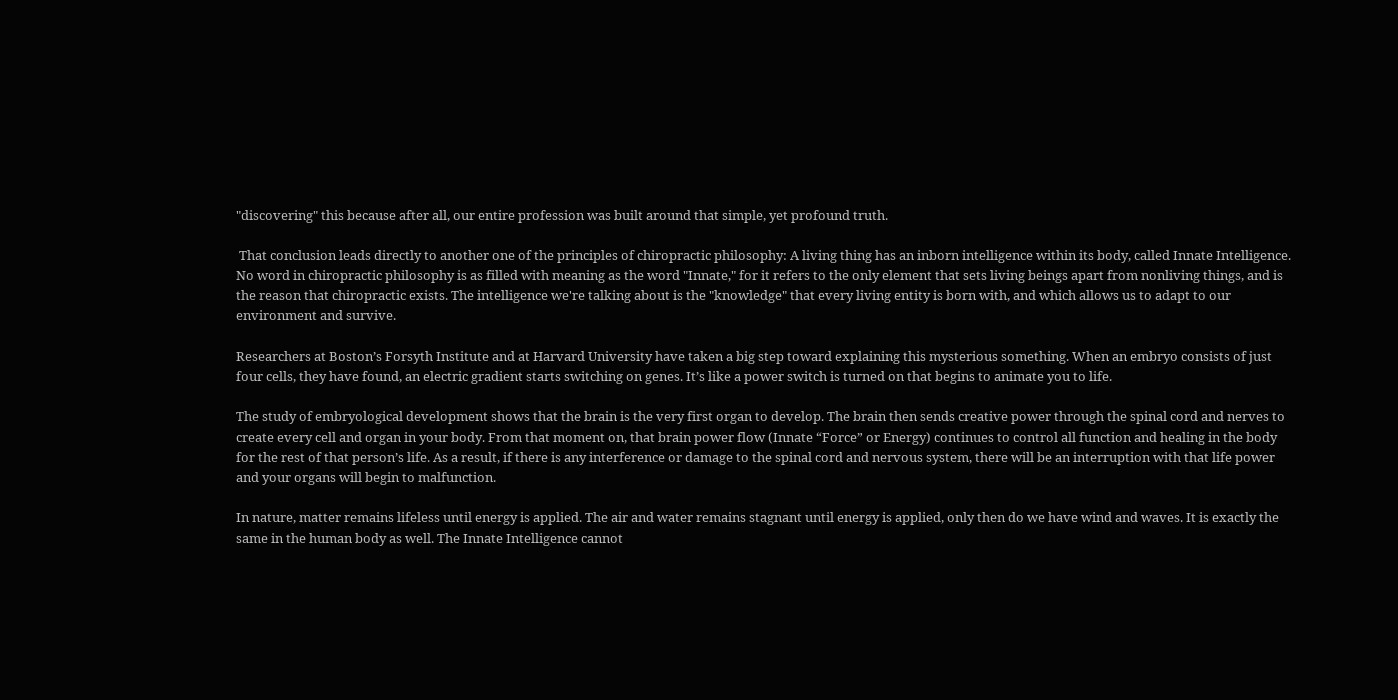"discovering" this because after all, our entire profession was built around that simple, yet profound truth.

 That conclusion leads directly to another one of the principles of chiropractic philosophy: A living thing has an inborn intelligence within its body, called Innate Intelligence.  No word in chiropractic philosophy is as filled with meaning as the word "Innate," for it refers to the only element that sets living beings apart from nonliving things, and is the reason that chiropractic exists. The intelligence we're talking about is the "knowledge" that every living entity is born with, and which allows us to adapt to our environment and survive.

Researchers at Boston’s Forsyth Institute and at Harvard University have taken a big step toward explaining this mysterious something. When an embryo consists of just four cells, they have found, an electric gradient starts switching on genes. It’s like a power switch is turned on that begins to animate you to life.

The study of embryological development shows that the brain is the very first organ to develop. The brain then sends creative power through the spinal cord and nerves to create every cell and organ in your body. From that moment on, that brain power flow (Innate “Force” or Energy) continues to control all function and healing in the body for the rest of that person’s life. As a result, if there is any interference or damage to the spinal cord and nervous system, there will be an interruption with that life power and your organs will begin to malfunction.

In nature, matter remains lifeless until energy is applied. The air and water remains stagnant until energy is applied, only then do we have wind and waves. It is exactly the same in the human body as well. The Innate Intelligence cannot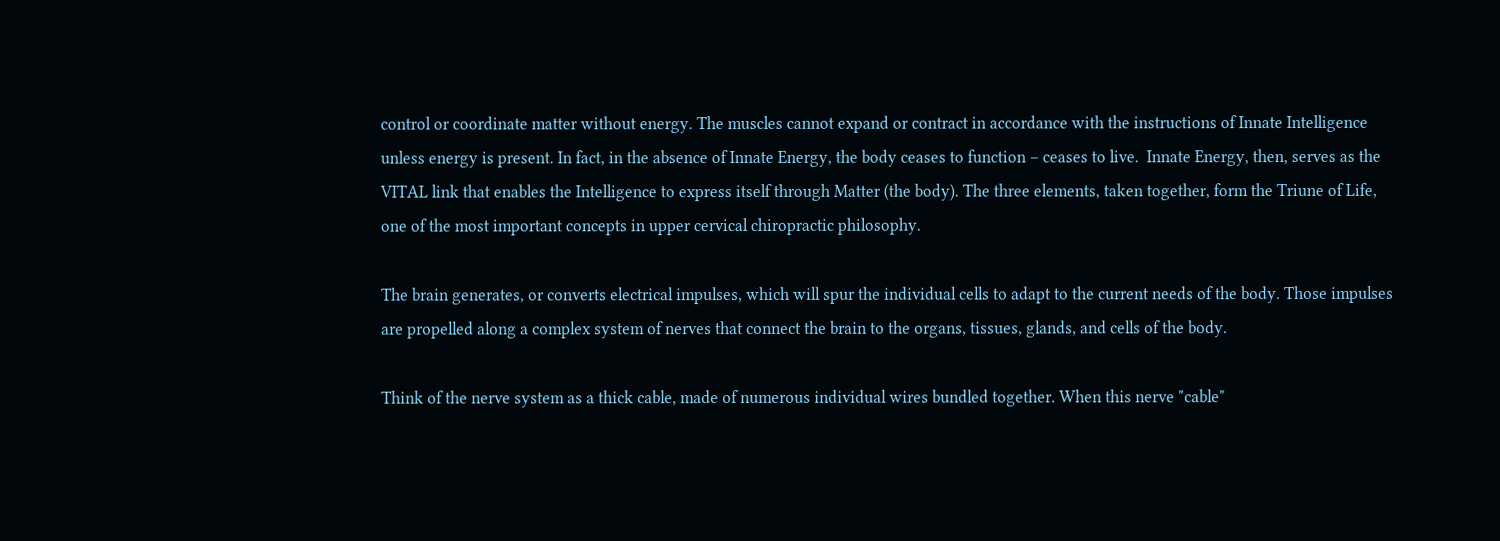control or coordinate matter without energy. The muscles cannot expand or contract in accordance with the instructions of Innate Intelligence unless energy is present. In fact, in the absence of Innate Energy, the body ceases to function – ceases to live.  Innate Energy, then, serves as the VITAL link that enables the Intelligence to express itself through Matter (the body). The three elements, taken together, form the Triune of Life, one of the most important concepts in upper cervical chiropractic philosophy.

The brain generates, or converts electrical impulses, which will spur the individual cells to adapt to the current needs of the body. Those impulses are propelled along a complex system of nerves that connect the brain to the organs, tissues, glands, and cells of the body.

Think of the nerve system as a thick cable, made of numerous individual wires bundled together. When this nerve "cable"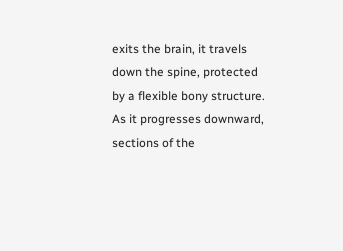exits the brain, it travels down the spine, protected by a flexible bony structure. As it progresses downward, sections of the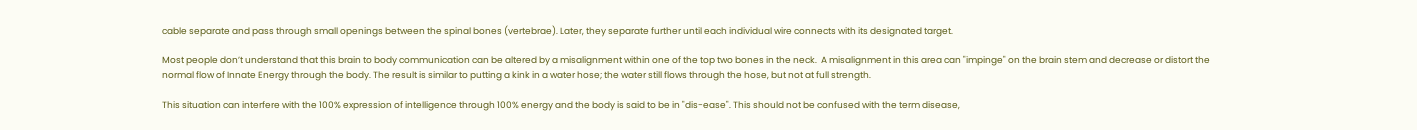cable separate and pass through small openings between the spinal bones (vertebrae). Later, they separate further until each individual wire connects with its designated target.

Most people don’t understand that this brain to body communication can be altered by a misalignment within one of the top two bones in the neck.  A misalignment in this area can "impinge" on the brain stem and decrease or distort the normal flow of Innate Energy through the body. The result is similar to putting a kink in a water hose; the water still flows through the hose, but not at full strength.

This situation can interfere with the 100% expression of intelligence through 100% energy and the body is said to be in "dis-ease". This should not be confused with the term disease,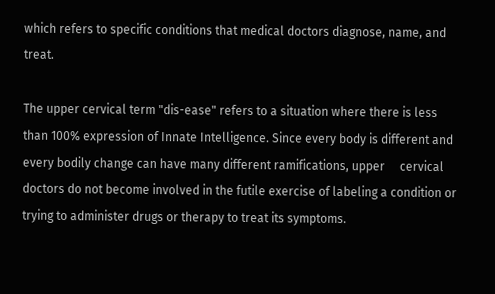which refers to specific conditions that medical doctors diagnose, name, and treat.

The upper cervical term "dis-ease" refers to a situation where there is less than 100% expression of Innate Intelligence. Since every body is different and every bodily change can have many different ramifications, upper     cervical doctors do not become involved in the futile exercise of labeling a condition or trying to administer drugs or therapy to treat its symptoms.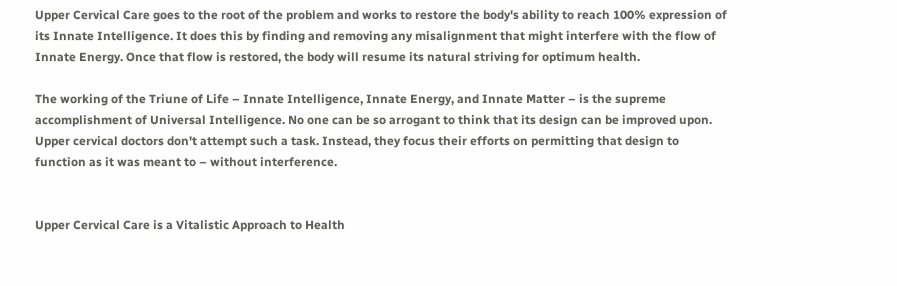Upper Cervical Care goes to the root of the problem and works to restore the body's ability to reach 100% expression of its Innate Intelligence. It does this by finding and removing any misalignment that might interfere with the flow of Innate Energy. Once that flow is restored, the body will resume its natural striving for optimum health.

The working of the Triune of Life – Innate Intelligence, Innate Energy, and Innate Matter – is the supreme   accomplishment of Universal Intelligence. No one can be so arrogant to think that its design can be improved upon. Upper cervical doctors don't attempt such a task. Instead, they focus their efforts on permitting that design to function as it was meant to – without interference.


Upper Cervical Care is a Vitalistic Approach to Health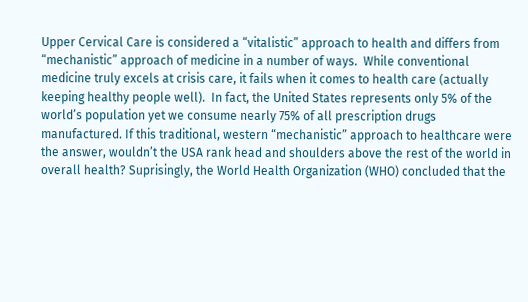Upper Cervical Care is considered a “vitalistic” approach to health and differs from “mechanistic” approach of medicine in a number of ways.  While conventional medicine truly excels at crisis care, it fails when it comes to health care (actually keeping healthy people well).  In fact, the United States represents only 5% of the world’s population yet we consume nearly 75% of all prescription drugs manufactured. If this traditional, western “mechanistic” approach to healthcare were the answer, wouldn’t the USA rank head and shoulders above the rest of the world in overall health? Suprisingly, the World Health Organization (WHO) concluded that the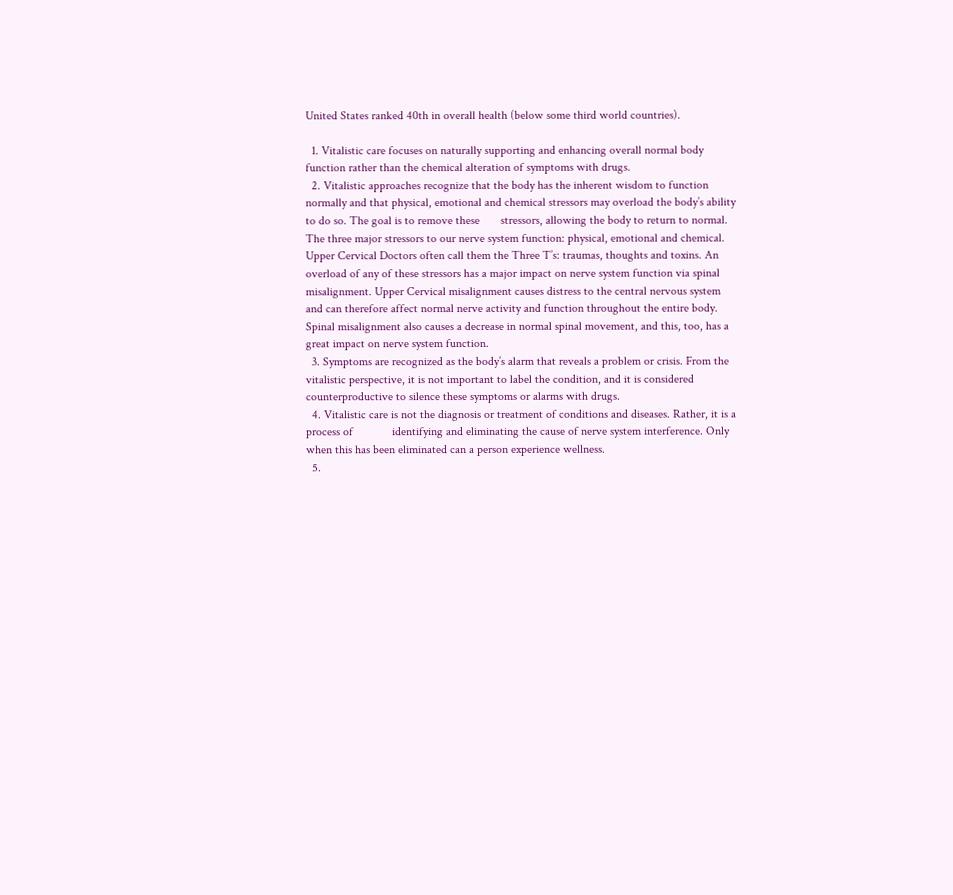United States ranked 40th in overall health (below some third world countries).

  1. Vitalistic care focuses on naturally supporting and enhancing overall normal body function rather than the chemical alteration of symptoms with drugs.
  2. Vitalistic approaches recognize that the body has the inherent wisdom to function normally and that physical, emotional and chemical stressors may overload the body’s ability to do so. The goal is to remove these       stressors, allowing the body to return to normal. The three major stressors to our nerve system function: physical, emotional and chemical. Upper Cervical Doctors often call them the Three T’s: traumas, thoughts and toxins. An overload of any of these stressors has a major impact on nerve system function via spinal misalignment. Upper Cervical misalignment causes distress to the central nervous system and can therefore affect normal nerve activity and function throughout the entire body. Spinal misalignment also causes a decrease in normal spinal movement, and this, too, has a great impact on nerve system function.
  3. Symptoms are recognized as the body’s alarm that reveals a problem or crisis. From the vitalistic perspective, it is not important to label the condition, and it is considered counterproductive to silence these symptoms or alarms with drugs.
  4. Vitalistic care is not the diagnosis or treatment of conditions and diseases. Rather, it is a process of             identifying and eliminating the cause of nerve system interference. Only when this has been eliminated can a person experience wellness.
  5.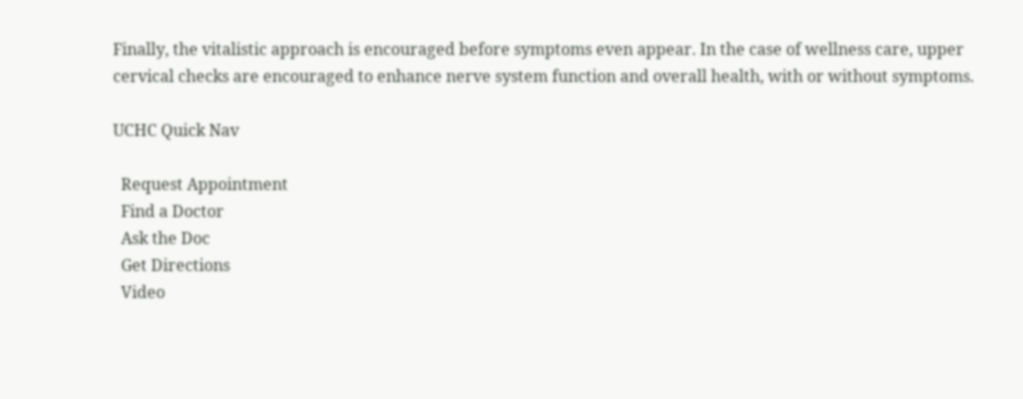Finally, the vitalistic approach is encouraged before symptoms even appear. In the case of wellness care, upper cervical checks are encouraged to enhance nerve system function and overall health, with or without symptoms.

UCHC Quick Nav

  Request Appointment
  Find a Doctor
  Ask the Doc
  Get Directions
  Video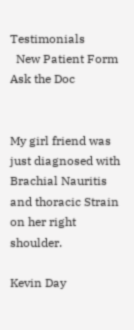Testimonials
  New Patient Form
Ask the Doc


My girl friend was just diagnosed with Brachial Nauritis and thoracic Strain on her right shoulder.

Kevin Day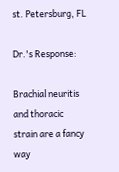st. Petersburg, FL

Dr.'s Response:

Brachial neuritis and thoracic strain are a fancy way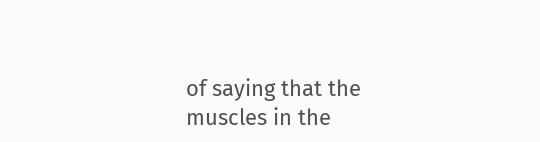of saying that the muscles in the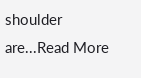shoulder are...Read More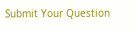Submit Your Question